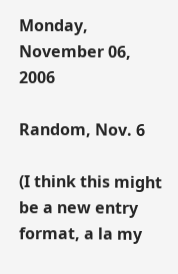Monday, November 06, 2006

Random, Nov. 6

(I think this might be a new entry format, a la my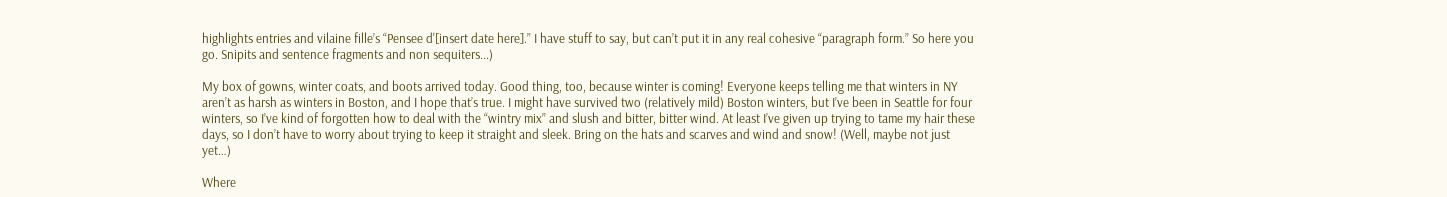highlights entries and vilaine fille’s “Pensee d'[insert date here].” I have stuff to say, but can’t put it in any real cohesive “paragraph form.” So here you go. Snipits and sentence fragments and non sequiters...)

My box of gowns, winter coats, and boots arrived today. Good thing, too, because winter is coming! Everyone keeps telling me that winters in NY aren’t as harsh as winters in Boston, and I hope that’s true. I might have survived two (relatively mild) Boston winters, but I’ve been in Seattle for four winters, so I’ve kind of forgotten how to deal with the “wintry mix” and slush and bitter, bitter wind. At least I’ve given up trying to tame my hair these days, so I don’t have to worry about trying to keep it straight and sleek. Bring on the hats and scarves and wind and snow! (Well, maybe not just yet…)

Where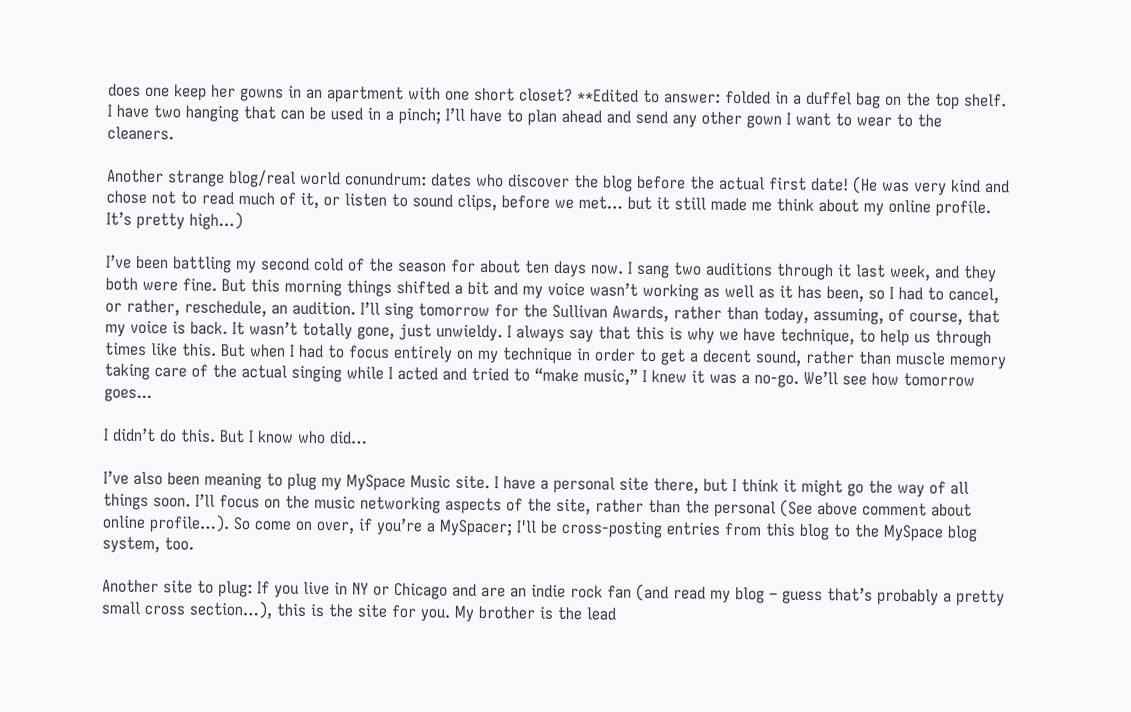does one keep her gowns in an apartment with one short closet? **Edited to answer: folded in a duffel bag on the top shelf. I have two hanging that can be used in a pinch; I’ll have to plan ahead and send any other gown I want to wear to the cleaners.

Another strange blog/real world conundrum: dates who discover the blog before the actual first date! (He was very kind and chose not to read much of it, or listen to sound clips, before we met… but it still made me think about my online profile. It’s pretty high…)

I’ve been battling my second cold of the season for about ten days now. I sang two auditions through it last week, and they both were fine. But this morning things shifted a bit and my voice wasn’t working as well as it has been, so I had to cancel, or rather, reschedule, an audition. I’ll sing tomorrow for the Sullivan Awards, rather than today, assuming, of course, that my voice is back. It wasn’t totally gone, just unwieldy. I always say that this is why we have technique, to help us through times like this. But when I had to focus entirely on my technique in order to get a decent sound, rather than muscle memory taking care of the actual singing while I acted and tried to “make music,” I knew it was a no-go. We’ll see how tomorrow goes...

I didn’t do this. But I know who did…

I’ve also been meaning to plug my MySpace Music site. I have a personal site there, but I think it might go the way of all things soon. I’ll focus on the music networking aspects of the site, rather than the personal (See above comment about online profile…). So come on over, if you’re a MySpacer; I'll be cross-posting entries from this blog to the MySpace blog system, too.

Another site to plug: If you live in NY or Chicago and are an indie rock fan (and read my blog – guess that’s probably a pretty small cross section…), this is the site for you. My brother is the lead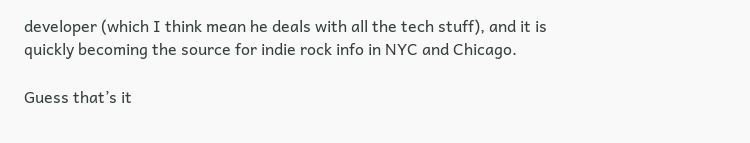developer (which I think mean he deals with all the tech stuff), and it is quickly becoming the source for indie rock info in NYC and Chicago.

Guess that’s it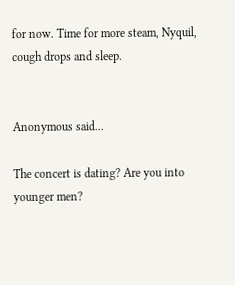for now. Time for more steam, Nyquil, cough drops and sleep.


Anonymous said...

The concert is dating? Are you into younger men?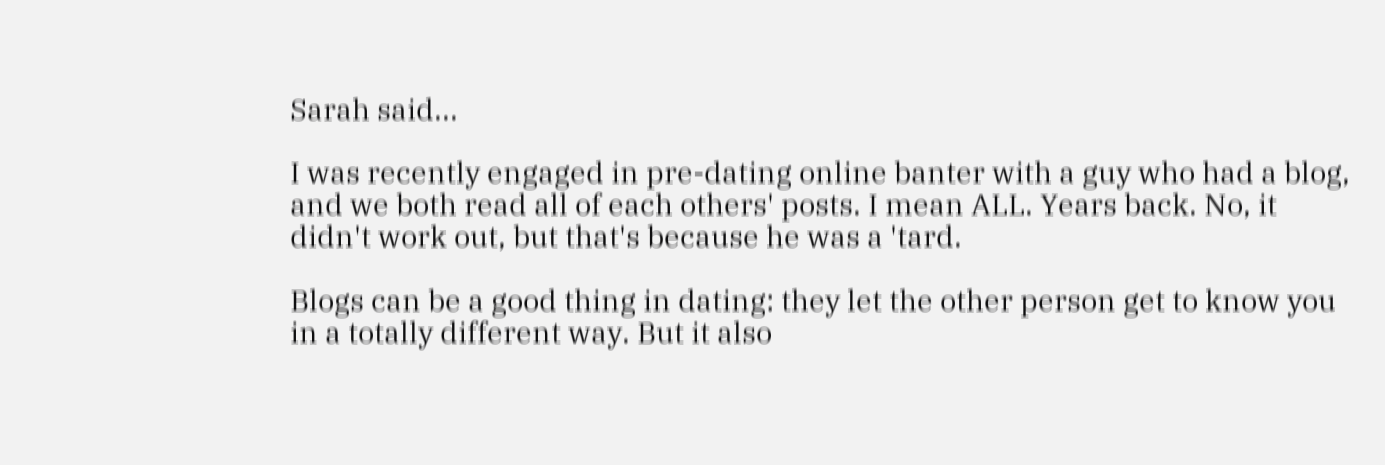Sarah said...

I was recently engaged in pre-dating online banter with a guy who had a blog, and we both read all of each others' posts. I mean ALL. Years back. No, it didn't work out, but that's because he was a 'tard.

Blogs can be a good thing in dating: they let the other person get to know you in a totally different way. But it also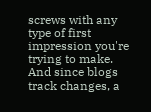screws with any type of first impression you're trying to make. And since blogs track changes, a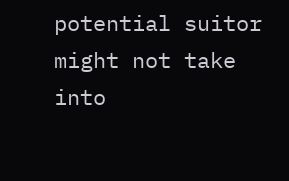potential suitor might not take into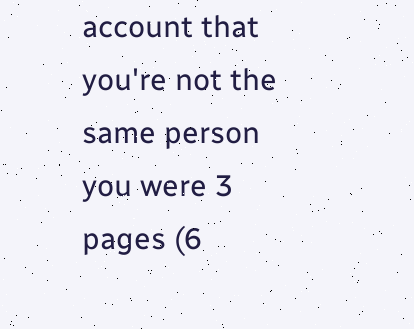account that you're not the same person you were 3 pages (6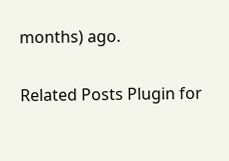months) ago.

Related Posts Plugin for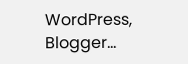WordPress, Blogger...